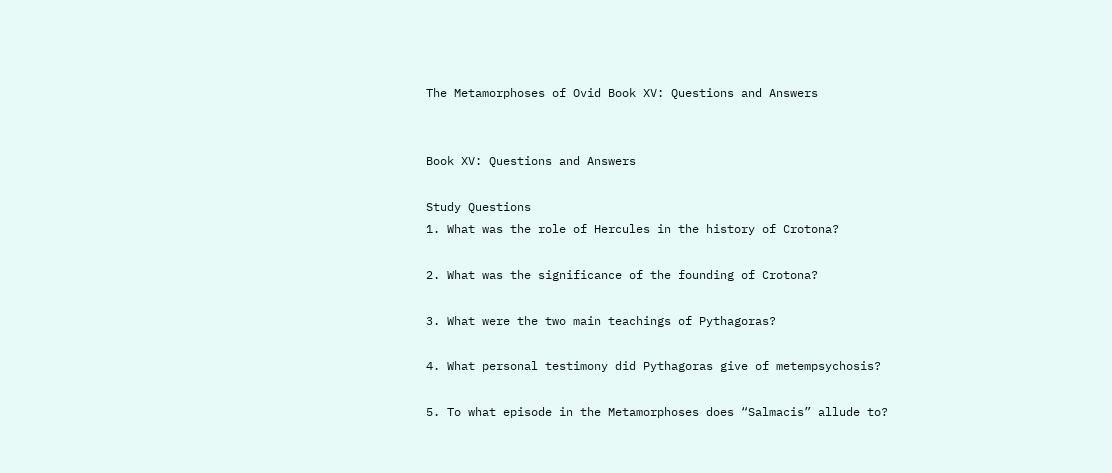The Metamorphoses of Ovid Book XV: Questions and Answers


Book XV: Questions and Answers

Study Questions
1. What was the role of Hercules in the history of Crotona?

2. What was the significance of the founding of Crotona?

3. What were the two main teachings of Pythagoras?

4. What personal testimony did Pythagoras give of metempsychosis?

5. To what episode in the Metamorphoses does “Salmacis” allude to?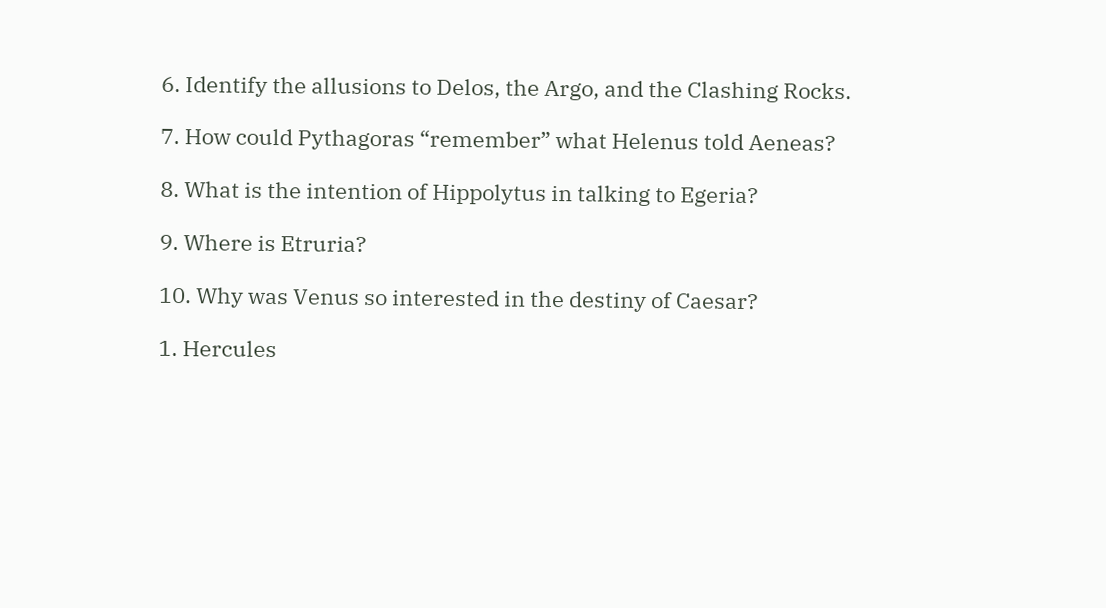6. Identify the allusions to Delos, the Argo, and the Clashing Rocks.

7. How could Pythagoras “remember” what Helenus told Aeneas?

8. What is the intention of Hippolytus in talking to Egeria?

9. Where is Etruria?

10. Why was Venus so interested in the destiny of Caesar?

1. Hercules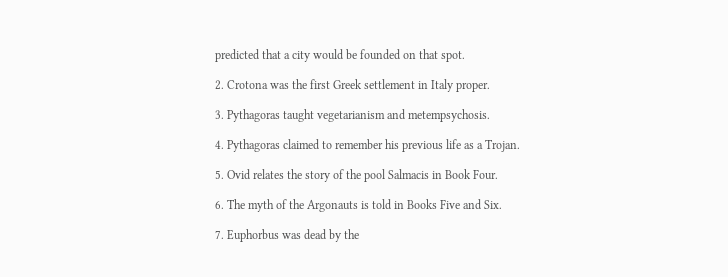predicted that a city would be founded on that spot.

2. Crotona was the first Greek settlement in Italy proper.

3. Pythagoras taught vegetarianism and metempsychosis.

4. Pythagoras claimed to remember his previous life as a Trojan.

5. Ovid relates the story of the pool Salmacis in Book Four.

6. The myth of the Argonauts is told in Books Five and Six.

7. Euphorbus was dead by the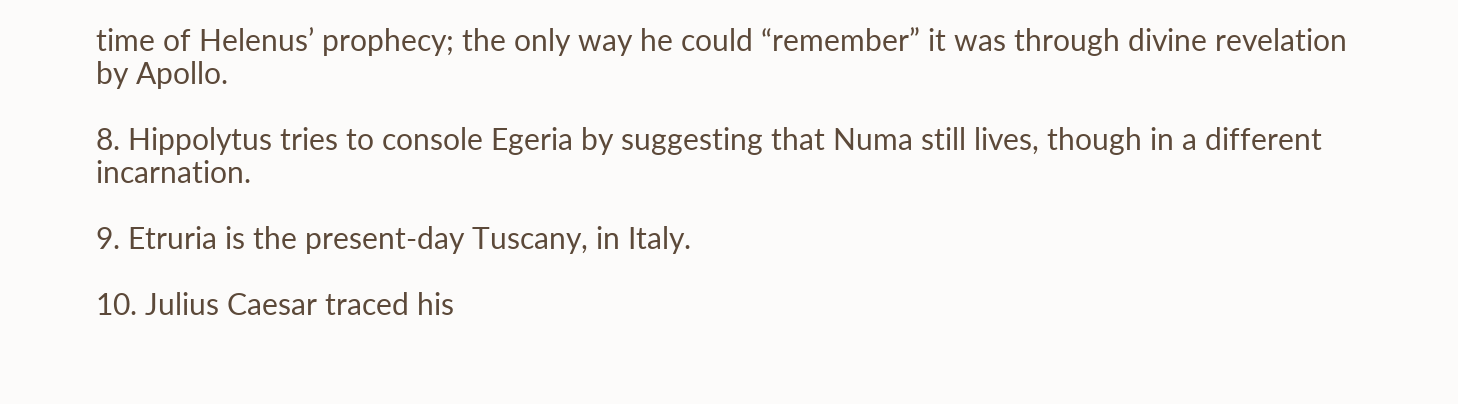time of Helenus’ prophecy; the only way he could “remember” it was through divine revelation by Apollo.

8. Hippolytus tries to console Egeria by suggesting that Numa still lives, though in a different incarnation.

9. Etruria is the present-day Tuscany, in Italy.

10. Julius Caesar traced his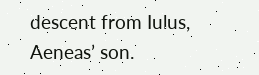descent from Iulus, Aeneas’ son.